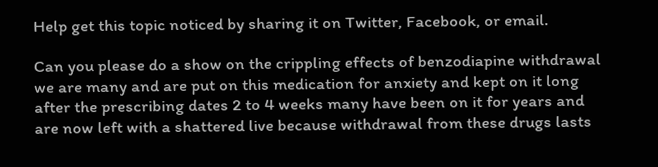Help get this topic noticed by sharing it on Twitter, Facebook, or email.

Can you please do a show on the crippling effects of benzodiapine withdrawal we are many and are put on this medication for anxiety and kept on it long after the prescribing dates 2 to 4 weeks many have been on it for years and are now left with a shattered live because withdrawal from these drugs lasts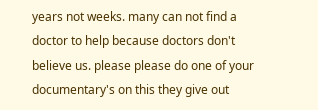years not weeks. many can not find a doctor to help because doctors don't believe us. please please do one of your documentary's on this they give out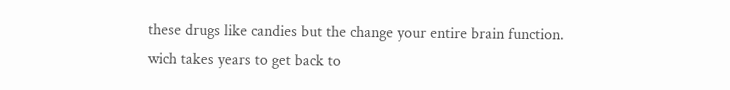these drugs like candies but the change your entire brain function. wich takes years to get back to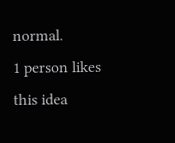normal.
1 person likes
this idea